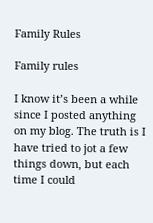Family Rules

Family rules

I know it’s been a while since I posted anything on my blog. The truth is I have tried to jot a few things down, but each time I could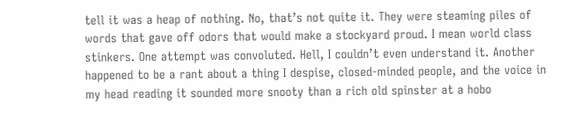tell it was a heap of nothing. No, that’s not quite it. They were steaming piles of words that gave off odors that would make a stockyard proud. I mean world class stinkers. One attempt was convoluted. Hell, I couldn’t even understand it. Another happened to be a rant about a thing I despise, closed-minded people, and the voice in my head reading it sounded more snooty than a rich old spinster at a hobo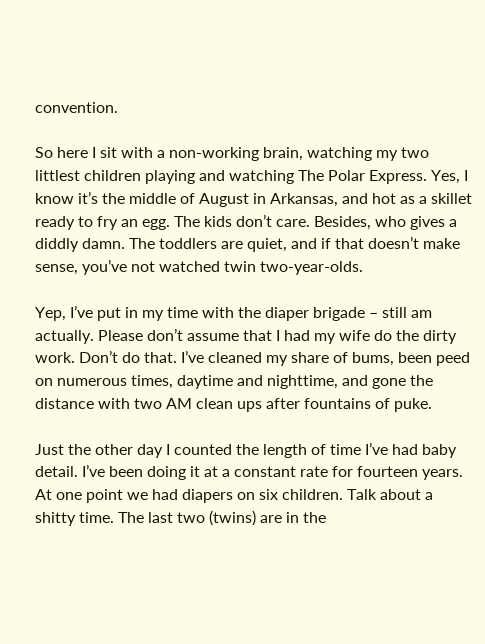convention.

So here I sit with a non-working brain, watching my two littlest children playing and watching The Polar Express. Yes, I know it’s the middle of August in Arkansas, and hot as a skillet ready to fry an egg. The kids don’t care. Besides, who gives a diddly damn. The toddlers are quiet, and if that doesn’t make sense, you’ve not watched twin two-year-olds.

Yep, I’ve put in my time with the diaper brigade – still am actually. Please don’t assume that I had my wife do the dirty work. Don’t do that. I’ve cleaned my share of bums, been peed on numerous times, daytime and nighttime, and gone the distance with two AM clean ups after fountains of puke.

Just the other day I counted the length of time I’ve had baby detail. I’ve been doing it at a constant rate for fourteen years. At one point we had diapers on six children. Talk about a shitty time. The last two (twins) are in the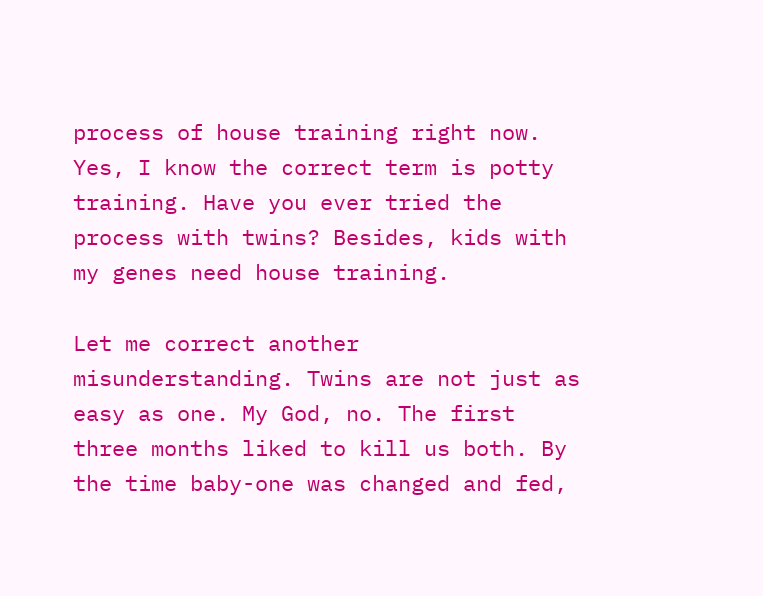process of house training right now. Yes, I know the correct term is potty training. Have you ever tried the process with twins? Besides, kids with my genes need house training.

Let me correct another misunderstanding. Twins are not just as easy as one. My God, no. The first three months liked to kill us both. By the time baby-one was changed and fed,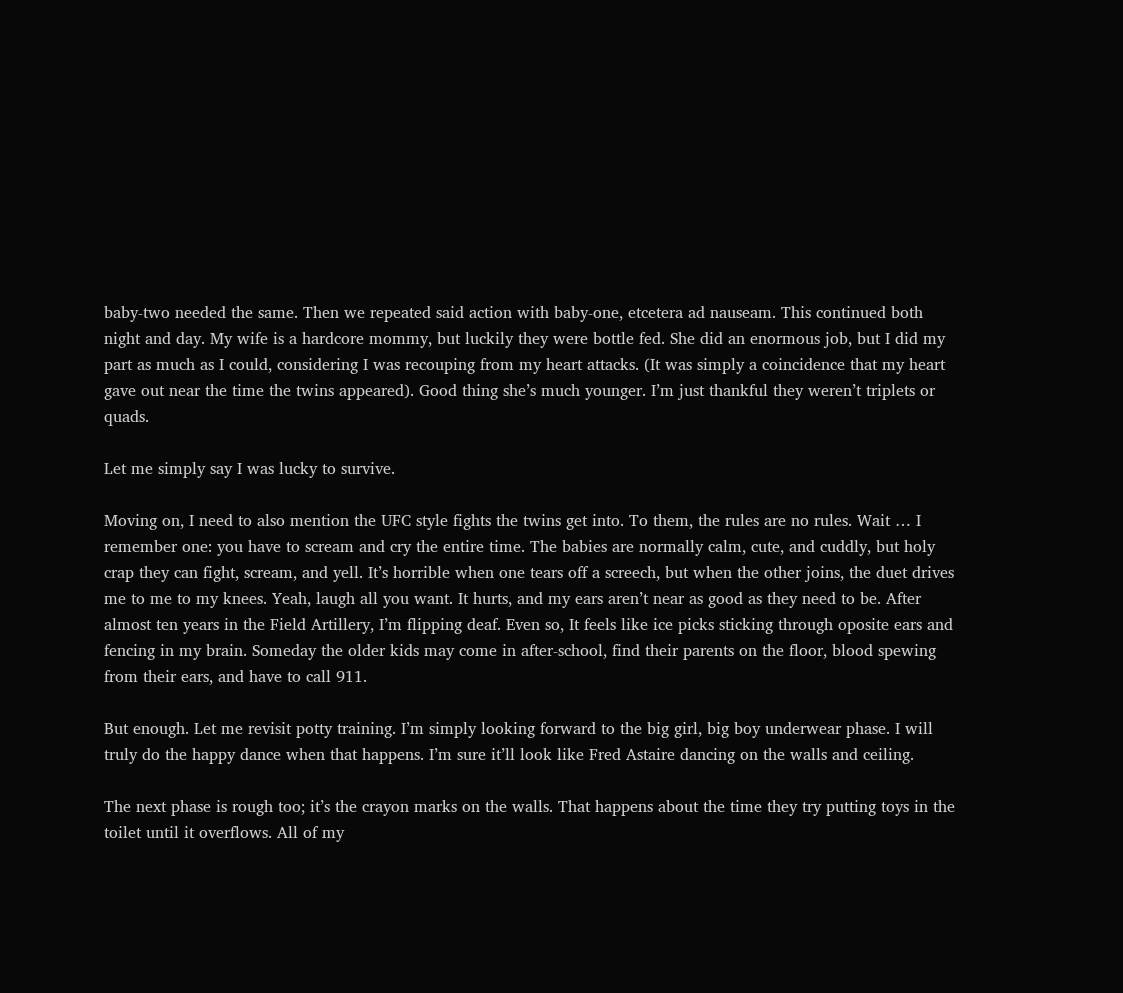baby-two needed the same. Then we repeated said action with baby-one, etcetera ad nauseam. This continued both night and day. My wife is a hardcore mommy, but luckily they were bottle fed. She did an enormous job, but I did my part as much as I could, considering I was recouping from my heart attacks. (It was simply a coincidence that my heart gave out near the time the twins appeared). Good thing she’s much younger. I’m just thankful they weren’t triplets or quads.

Let me simply say I was lucky to survive.

Moving on, I need to also mention the UFC style fights the twins get into. To them, the rules are no rules. Wait … I remember one: you have to scream and cry the entire time. The babies are normally calm, cute, and cuddly, but holy crap they can fight, scream, and yell. It’s horrible when one tears off a screech, but when the other joins, the duet drives me to me to my knees. Yeah, laugh all you want. It hurts, and my ears aren’t near as good as they need to be. After almost ten years in the Field Artillery, I’m flipping deaf. Even so, It feels like ice picks sticking through oposite ears and fencing in my brain. Someday the older kids may come in after-school, find their parents on the floor, blood spewing from their ears, and have to call 911.

But enough. Let me revisit potty training. I’m simply looking forward to the big girl, big boy underwear phase. I will truly do the happy dance when that happens. I’m sure it’ll look like Fred Astaire dancing on the walls and ceiling.

The next phase is rough too; it’s the crayon marks on the walls. That happens about the time they try putting toys in the toilet until it overflows. All of my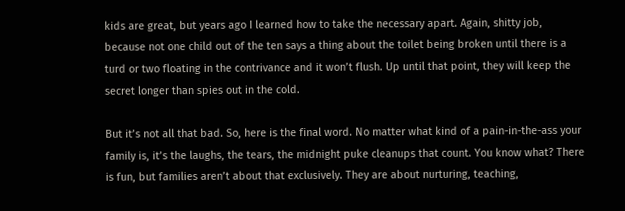kids are great, but years ago I learned how to take the necessary apart. Again, shitty job, because not one child out of the ten says a thing about the toilet being broken until there is a turd or two floating in the contrivance and it won’t flush. Up until that point, they will keep the secret longer than spies out in the cold.

But it’s not all that bad. So, here is the final word. No matter what kind of a pain-in-the-ass your family is, it’s the laughs, the tears, the midnight puke cleanups that count. You know what? There is fun, but families aren’t about that exclusively. They are about nurturing, teaching,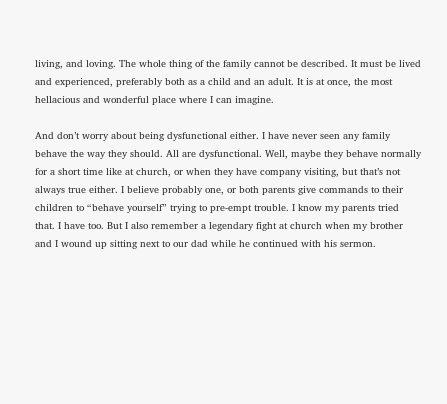living, and loving. The whole thing of the family cannot be described. It must be lived and experienced, preferably both as a child and an adult. It is at once, the most hellacious and wonderful place where I can imagine.

And don’t worry about being dysfunctional either. I have never seen any family behave the way they should. All are dysfunctional. Well, maybe they behave normally for a short time like at church, or when they have company visiting, but that’s not always true either. I believe probably one, or both parents give commands to their children to “behave yourself” trying to pre-empt trouble. I know my parents tried that. I have too. But I also remember a legendary fight at church when my brother and I wound up sitting next to our dad while he continued with his sermon.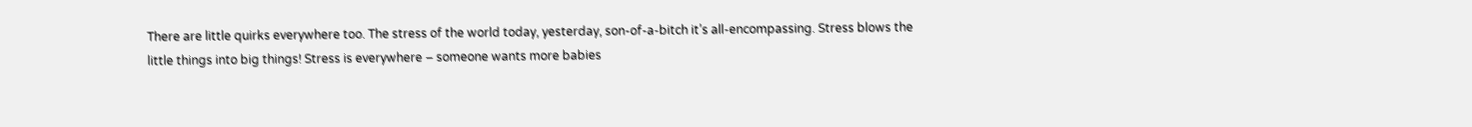There are little quirks everywhere too. The stress of the world today, yesterday, son-of-a-bitch it’s all-encompassing. Stress blows the little things into big things! Stress is everywhere – someone wants more babies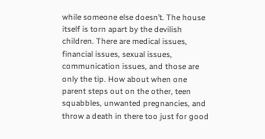while someone else doesn’t. The house itself is torn apart by the devilish children. There are medical issues, financial issues, sexual issues, communication issues, and those are only the tip. How about when one parent steps out on the other, teen squabbles, unwanted pregnancies, and throw a death in there too just for good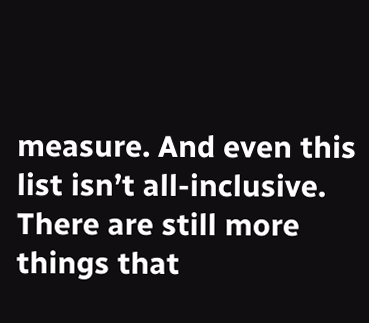measure. And even this list isn’t all-inclusive. There are still more things that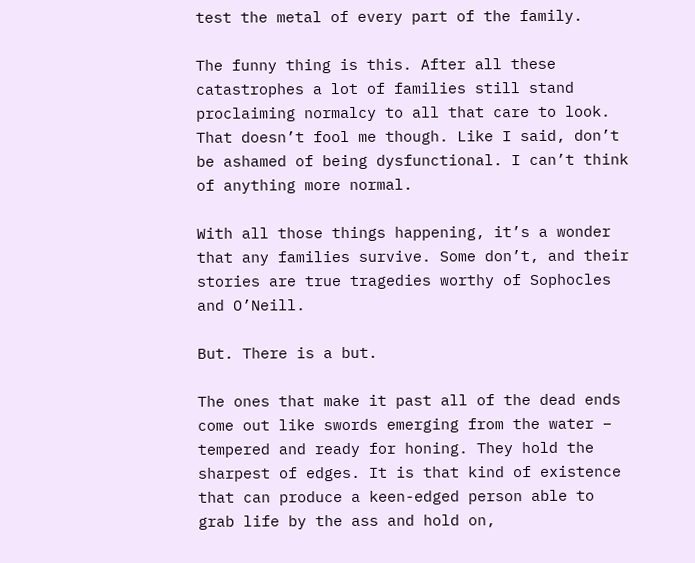test the metal of every part of the family.

The funny thing is this. After all these catastrophes a lot of families still stand proclaiming normalcy to all that care to look. That doesn’t fool me though. Like I said, don’t be ashamed of being dysfunctional. I can’t think of anything more normal.

With all those things happening, it’s a wonder that any families survive. Some don’t, and their stories are true tragedies worthy of Sophocles and O’Neill.

But. There is a but.

The ones that make it past all of the dead ends come out like swords emerging from the water – tempered and ready for honing. They hold the sharpest of edges. It is that kind of existence that can produce a keen-edged person able to grab life by the ass and hold on,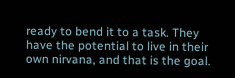ready to bend it to a task. They have the potential to live in their own nirvana, and that is the goal.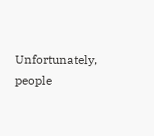Unfortunately, people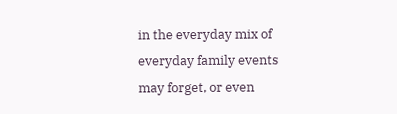in the everyday mix of everyday family events may forget, or even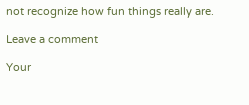not recognize how fun things really are.

Leave a comment

Your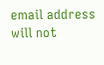email address will not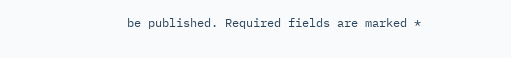be published. Required fields are marked *